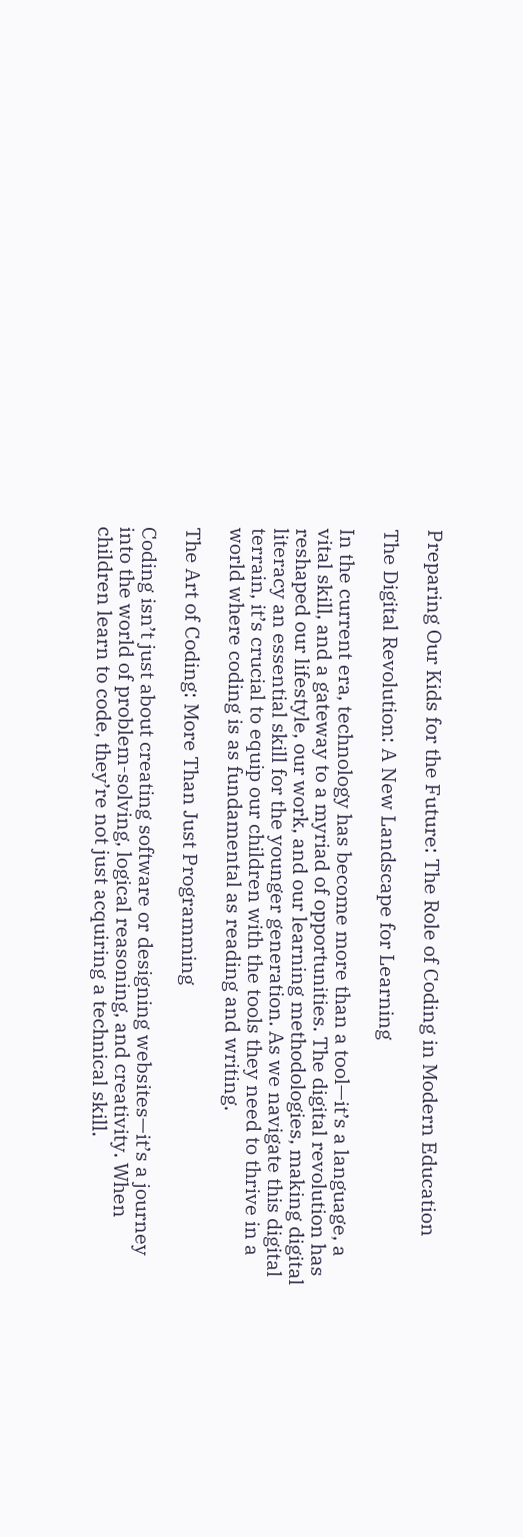Preparing Our Kids for the Future: The Role of Coding in Modern Education

The Digital Revolution: A New Landscape for Learning

In the current era, technology has become more than a tool—it’s a language, a vital skill, and a gateway to a myriad of opportunities. The digital revolution has reshaped our lifestyle, our work, and our learning methodologies, making digital literacy an essential skill for the younger generation. As we navigate this digital terrain, it’s crucial to equip our children with the tools they need to thrive in a world where coding is as fundamental as reading and writing.

The Art of Coding: More Than Just Programming

Coding isn’t just about creating software or designing websites—it’s a journey into the world of problem-solving, logical reasoning, and creativity. When children learn to code, they’re not just acquiring a technical skill.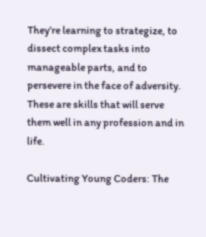They’re learning to strategize, to dissect complex tasks into manageable parts, and to persevere in the face of adversity. These are skills that will serve them well in any profession and in life.

Cultivating Young Coders: The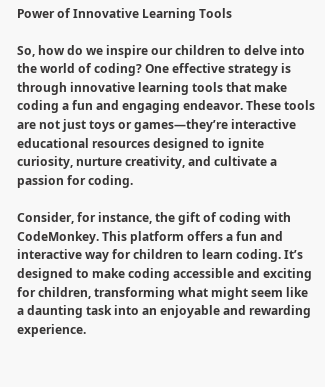Power of Innovative Learning Tools

So, how do we inspire our children to delve into the world of coding? One effective strategy is through innovative learning tools that make coding a fun and engaging endeavor. These tools are not just toys or games—they’re interactive educational resources designed to ignite curiosity, nurture creativity, and cultivate a passion for coding.

Consider, for instance, the gift of coding with CodeMonkey. This platform offers a fun and interactive way for children to learn coding. It’s designed to make coding accessible and exciting for children, transforming what might seem like a daunting task into an enjoyable and rewarding experience.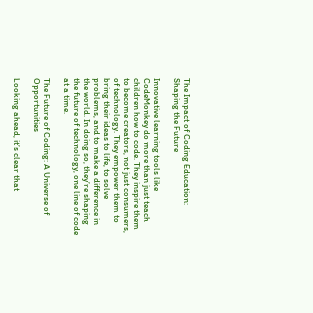The Impact of Coding Education: Shaping the Future

Innovative learning tools like CodeMonkey do more than just teach children how to code. They inspire them to become creators, not just consumers, of technology. They empower them to bring their ideas to life, to solve problems, and to make a difference in the world. In doing so, they’re shaping the future of technology, one line of code at a time.

The Future of Coding: A Universe of Opportunities

Looking ahead, it’s clear that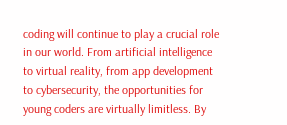coding will continue to play a crucial role in our world. From artificial intelligence to virtual reality, from app development to cybersecurity, the opportunities for young coders are virtually limitless. By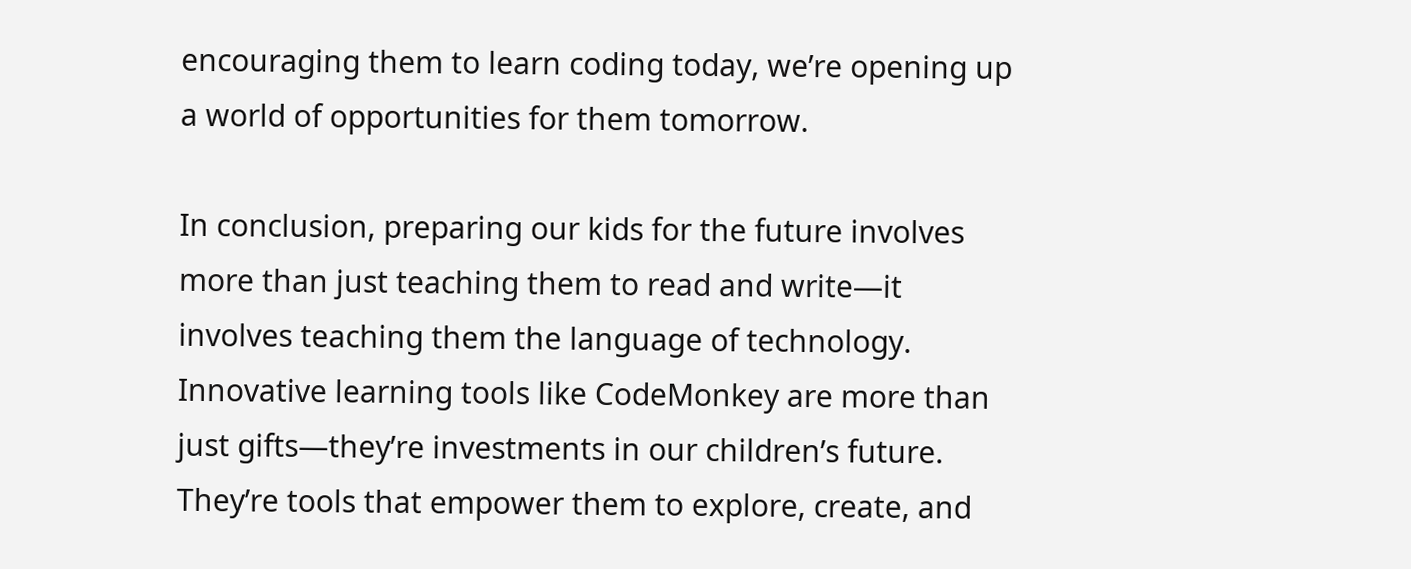encouraging them to learn coding today, we’re opening up a world of opportunities for them tomorrow.

In conclusion, preparing our kids for the future involves more than just teaching them to read and write—it involves teaching them the language of technology. Innovative learning tools like CodeMonkey are more than just gifts—they’re investments in our children’s future. They’re tools that empower them to explore, create, and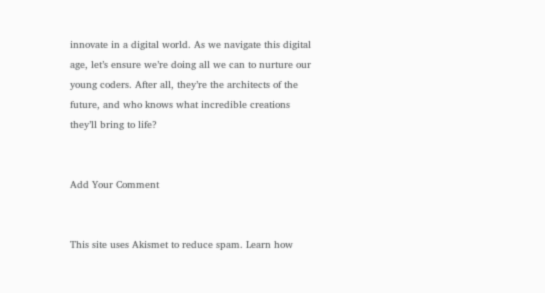innovate in a digital world. As we navigate this digital age, let’s ensure we’re doing all we can to nurture our young coders. After all, they’re the architects of the future, and who knows what incredible creations they’ll bring to life?


Add Your Comment


This site uses Akismet to reduce spam. Learn how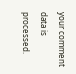your comment data is processed.